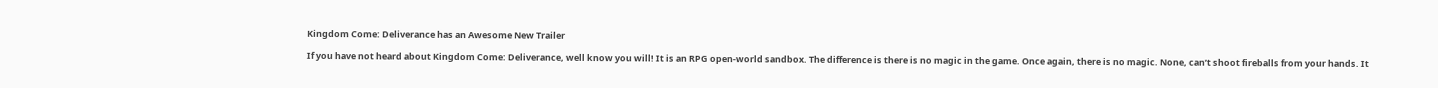Kingdom Come: Deliverance has an Awesome New Trailer

If you have not heard about Kingdom Come: Deliverance, well know you will! It is an RPG open-world sandbox. The difference is there is no magic in the game. Once again, there is no magic. None, can’t shoot fireballs from your hands. It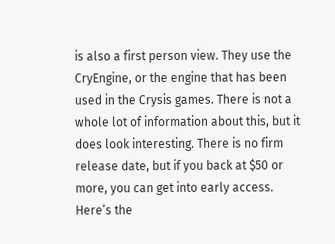is also a first person view. They use the CryEngine, or the engine that has been used in the Crysis games. There is not a whole lot of information about this, but it does look interesting. There is no firm release date, but if you back at $50 or more, you can get into early access. Here’s the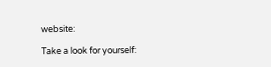website:

Take a look for yourself: